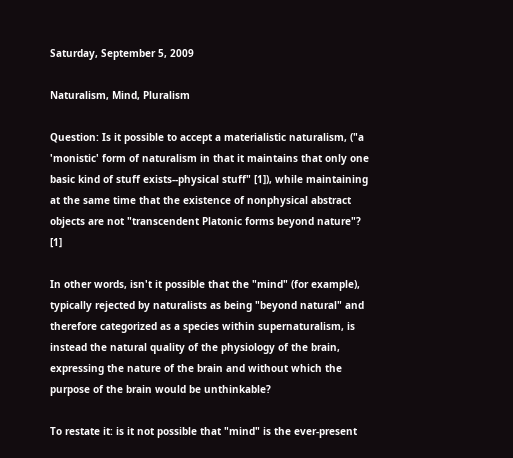Saturday, September 5, 2009

Naturalism, Mind, Pluralism

Question: Is it possible to accept a materialistic naturalism, ("a 'monistic' form of naturalism in that it maintains that only one basic kind of stuff exists--physical stuff" [1]), while maintaining at the same time that the existence of nonphysical abstract objects are not "transcendent Platonic forms beyond nature"? [1]

In other words, isn't it possible that the "mind" (for example), typically rejected by naturalists as being "beyond natural" and therefore categorized as a species within supernaturalism, is instead the natural quality of the physiology of the brain, expressing the nature of the brain and without which the purpose of the brain would be unthinkable?

To restate it: is it not possible that "mind" is the ever-present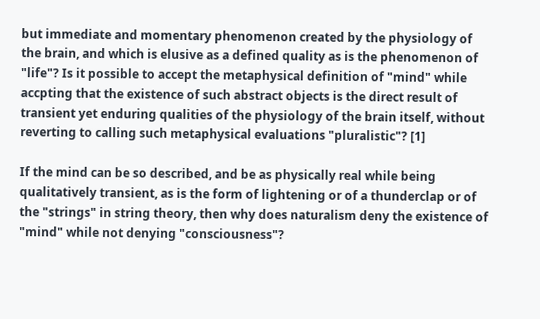but immediate and momentary phenomenon created by the physiology of the brain, and which is elusive as a defined quality as is the phenomenon of "life"? Is it possible to accept the metaphysical definition of "mind" while accpting that the existence of such abstract objects is the direct result of transient yet enduring qualities of the physiology of the brain itself, without reverting to calling such metaphysical evaluations "pluralistic"? [1]

If the mind can be so described, and be as physically real while being qualitatively transient, as is the form of lightening or of a thunderclap or of the "strings" in string theory, then why does naturalism deny the existence of "mind" while not denying "consciousness"?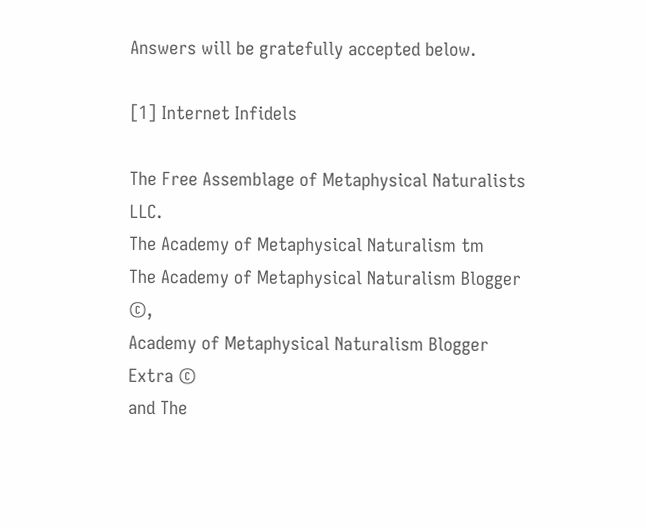Answers will be gratefully accepted below.

[1] Internet Infidels

The Free Assemblage of Metaphysical Naturalists LLC.
The Academy of Metaphysical Naturalism tm
The Academy of Metaphysical Naturalism Blogger ©,
Academy of Metaphysical Naturalism Blogger Extra ©
and The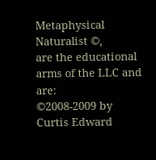Metaphysical Naturalist ©,
are the educational arms of the LLC and are:
©2008-2009 by Curtis Edward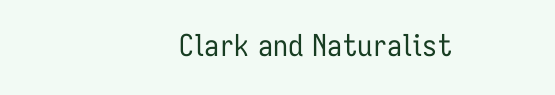Clark and Naturalist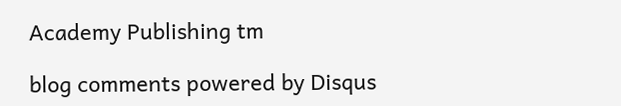Academy Publishing tm

blog comments powered by Disqus